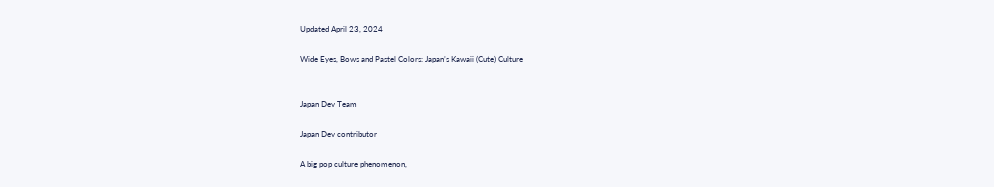Updated April 23, 2024

Wide Eyes, Bows and Pastel Colors: Japan’s Kawaii (Cute) Culture


Japan Dev Team

Japan Dev contributor

A big pop culture phenomenon,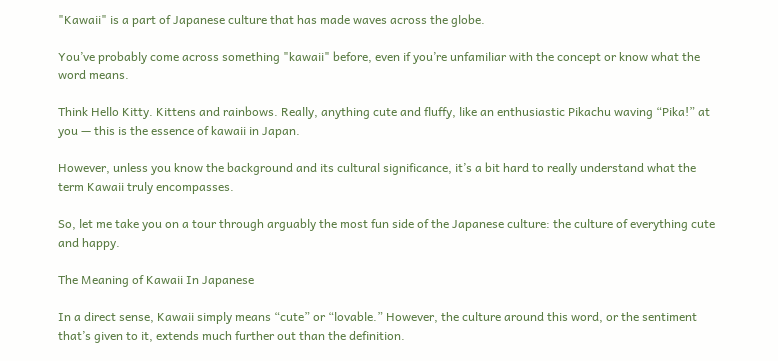"Kawaii" is a part of Japanese culture that has made waves across the globe.

You’ve probably come across something "kawaii" before, even if you’re unfamiliar with the concept or know what the word means.

Think Hello Kitty. Kittens and rainbows. Really, anything cute and fluffy, like an enthusiastic Pikachu waving “Pika!” at you — this is the essence of kawaii in Japan.

However, unless you know the background and its cultural significance, it’s a bit hard to really understand what the term Kawaii truly encompasses.

So, let me take you on a tour through arguably the most fun side of the Japanese culture: the culture of everything cute and happy.

The Meaning of Kawaii In Japanese

In a direct sense, Kawaii simply means “cute” or “lovable.” However, the culture around this word, or the sentiment that’s given to it, extends much further out than the definition.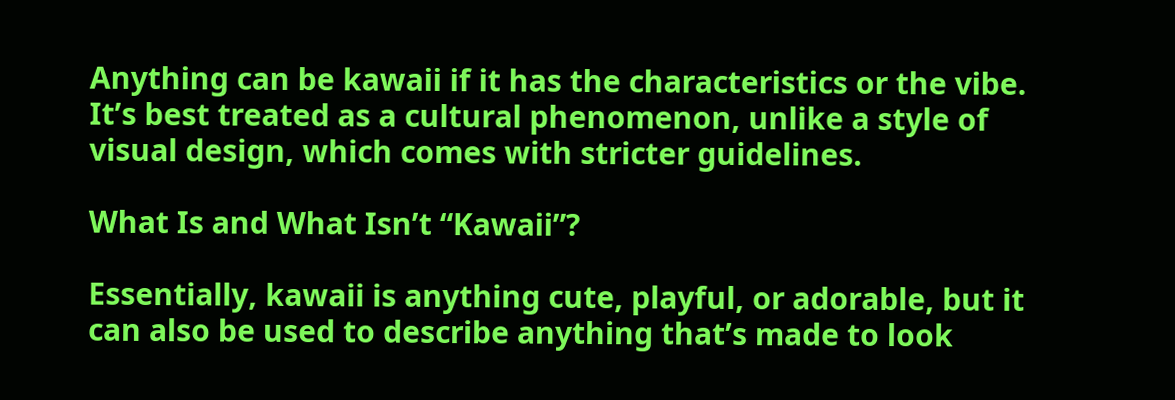Anything can be kawaii if it has the characteristics or the vibe. It’s best treated as a cultural phenomenon, unlike a style of visual design, which comes with stricter guidelines.

What Is and What Isn’t “Kawaii”?

Essentially, kawaii is anything cute, playful, or adorable, but it can also be used to describe anything that’s made to look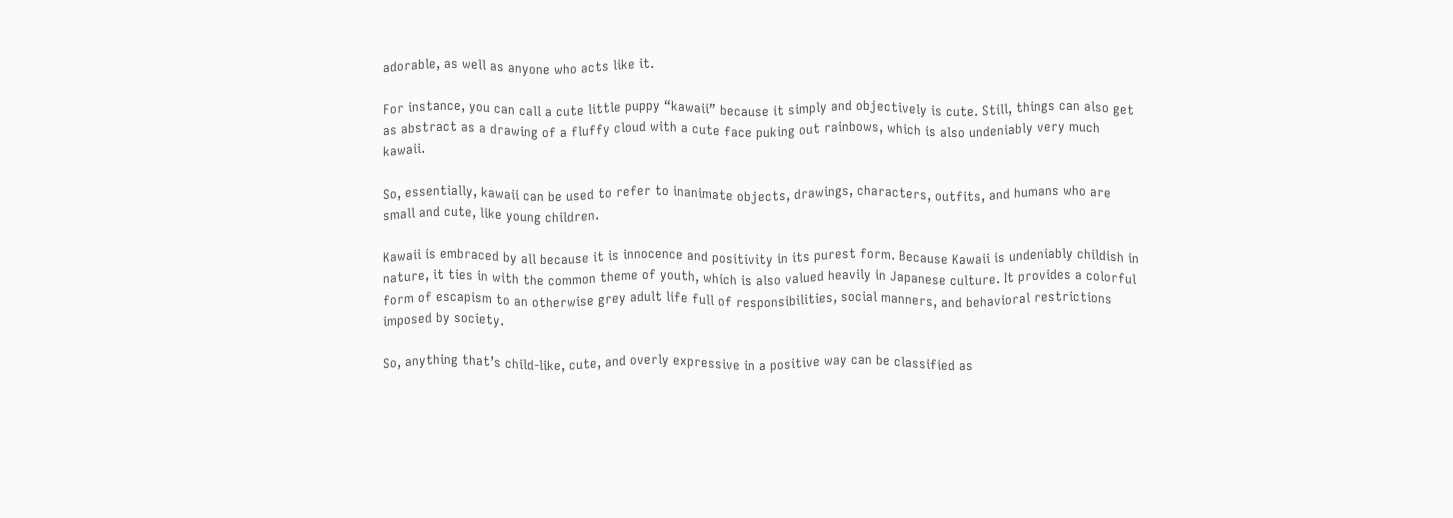adorable, as well as anyone who acts like it.

For instance, you can call a cute little puppy “kawaii” because it simply and objectively is cute. Still, things can also get as abstract as a drawing of a fluffy cloud with a cute face puking out rainbows, which is also undeniably very much kawaii.

So, essentially, kawaii can be used to refer to inanimate objects, drawings, characters, outfits, and humans who are small and cute, like young children.

Kawaii is embraced by all because it is innocence and positivity in its purest form. Because Kawaii is undeniably childish in nature, it ties in with the common theme of youth, which is also valued heavily in Japanese culture. It provides a colorful form of escapism to an otherwise grey adult life full of responsibilities, social manners, and behavioral restrictions imposed by society.

So, anything that’s child-like, cute, and overly expressive in a positive way can be classified as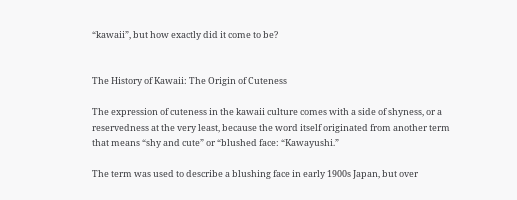“kawaii”, but how exactly did it come to be?


The History of Kawaii: The Origin of Cuteness

The expression of cuteness in the kawaii culture comes with a side of shyness, or a reservedness at the very least, because the word itself originated from another term that means “shy and cute” or “blushed face: “Kawayushi.”

The term was used to describe a blushing face in early 1900s Japan, but over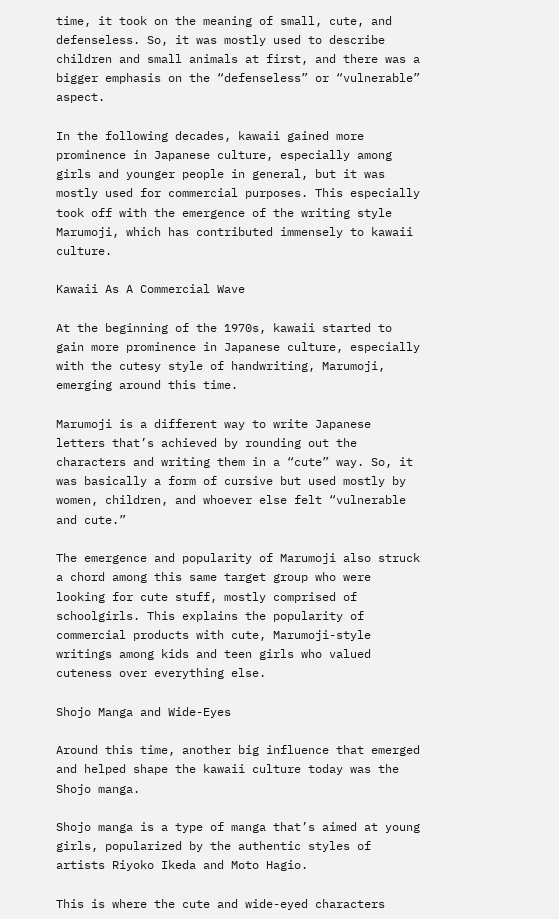time, it took on the meaning of small, cute, and defenseless. So, it was mostly used to describe children and small animals at first, and there was a bigger emphasis on the “defenseless” or “vulnerable” aspect.

In the following decades, kawaii gained more prominence in Japanese culture, especially among girls and younger people in general, but it was mostly used for commercial purposes. This especially took off with the emergence of the writing style Marumoji, which has contributed immensely to kawaii culture.

Kawaii As A Commercial Wave

At the beginning of the 1970s, kawaii started to gain more prominence in Japanese culture, especially with the cutesy style of handwriting, Marumoji, emerging around this time.

Marumoji is a different way to write Japanese letters that’s achieved by rounding out the characters and writing them in a “cute” way. So, it was basically a form of cursive but used mostly by women, children, and whoever else felt “vulnerable and cute.”

The emergence and popularity of Marumoji also struck a chord among this same target group who were looking for cute stuff, mostly comprised of schoolgirls. This explains the popularity of commercial products with cute, Marumoji-style writings among kids and teen girls who valued cuteness over everything else.

Shojo Manga and Wide-Eyes

Around this time, another big influence that emerged and helped shape the kawaii culture today was the Shojo manga.

Shojo manga is a type of manga that’s aimed at young girls, popularized by the authentic styles of artists Riyoko Ikeda and Moto Hagio.

This is where the cute and wide-eyed characters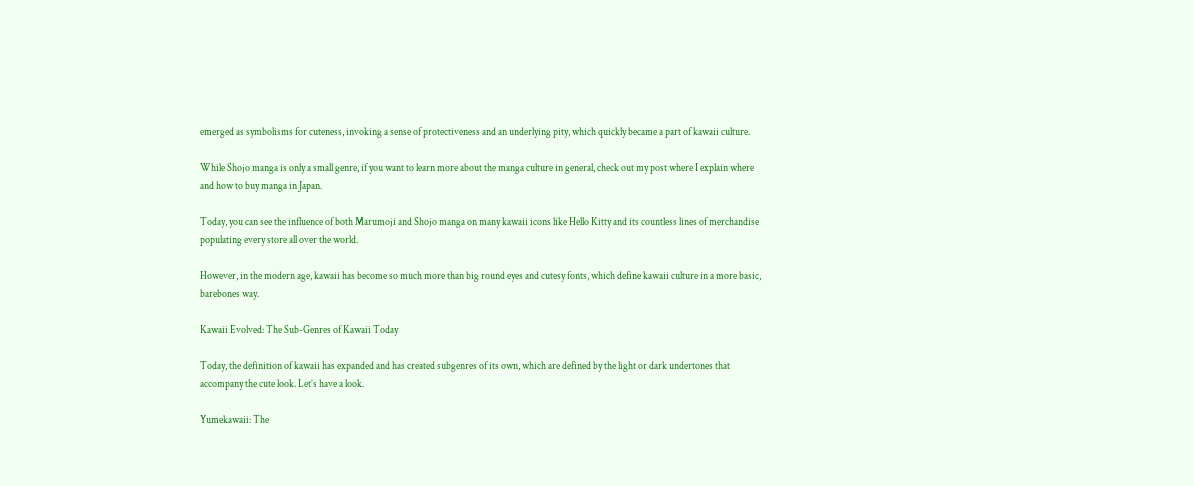emerged as symbolisms for cuteness, invoking a sense of protectiveness and an underlying pity, which quickly became a part of kawaii culture.

While Shojo manga is only a small genre, if you want to learn more about the manga culture in general, check out my post where I explain where and how to buy manga in Japan.

Today, you can see the influence of both Marumoji and Shojo manga on many kawaii icons like Hello Kitty and its countless lines of merchandise populating every store all over the world.

However, in the modern age, kawaii has become so much more than big round eyes and cutesy fonts, which define kawaii culture in a more basic, barebones way.

Kawaii Evolved: The Sub-Genres of Kawaii Today

Today, the definition of kawaii has expanded and has created subgenres of its own, which are defined by the light or dark undertones that accompany the cute look. Let’s have a look.

Yumekawaii: The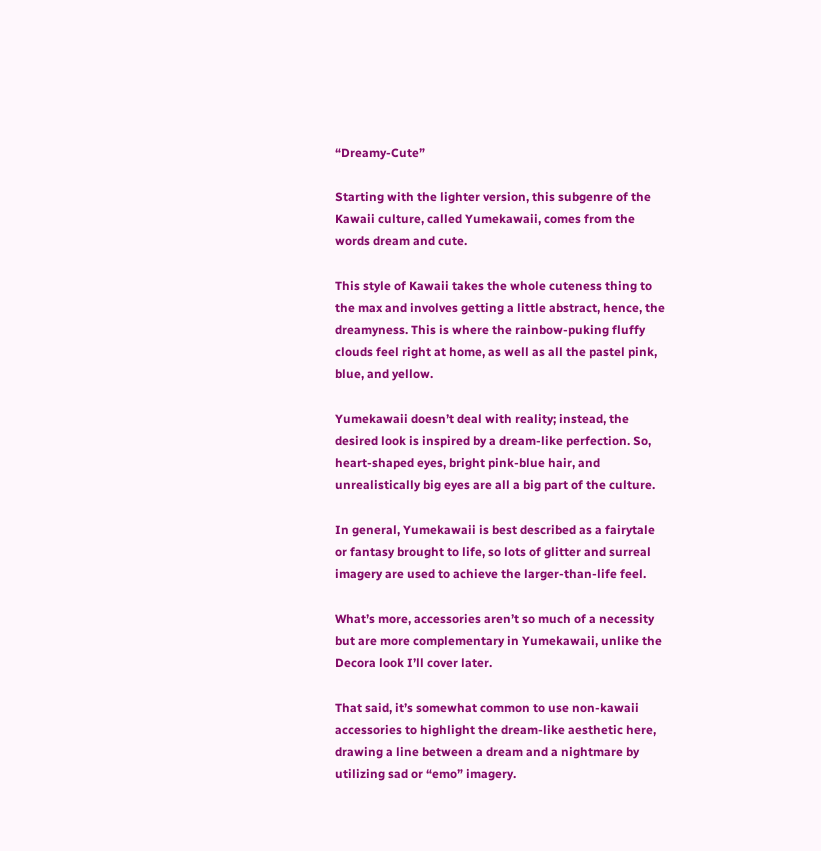“Dreamy-Cute”

Starting with the lighter version, this subgenre of the Kawaii culture, called Yumekawaii, comes from the words dream and cute.

This style of Kawaii takes the whole cuteness thing to the max and involves getting a little abstract, hence, the dreamyness. This is where the rainbow-puking fluffy clouds feel right at home, as well as all the pastel pink, blue, and yellow.

Yumekawaii doesn’t deal with reality; instead, the desired look is inspired by a dream-like perfection. So, heart-shaped eyes, bright pink-blue hair, and unrealistically big eyes are all a big part of the culture.

In general, Yumekawaii is best described as a fairytale or fantasy brought to life, so lots of glitter and surreal imagery are used to achieve the larger-than-life feel.

What’s more, accessories aren’t so much of a necessity but are more complementary in Yumekawaii, unlike the Decora look I’ll cover later.

That said, it’s somewhat common to use non-kawaii accessories to highlight the dream-like aesthetic here, drawing a line between a dream and a nightmare by utilizing sad or “emo” imagery.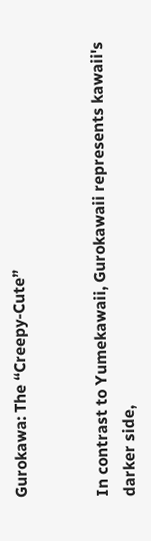Gurokawa: The “Creepy-Cute”


In contrast to Yumekawaii, Gurokawaii represents kawaii's darker side,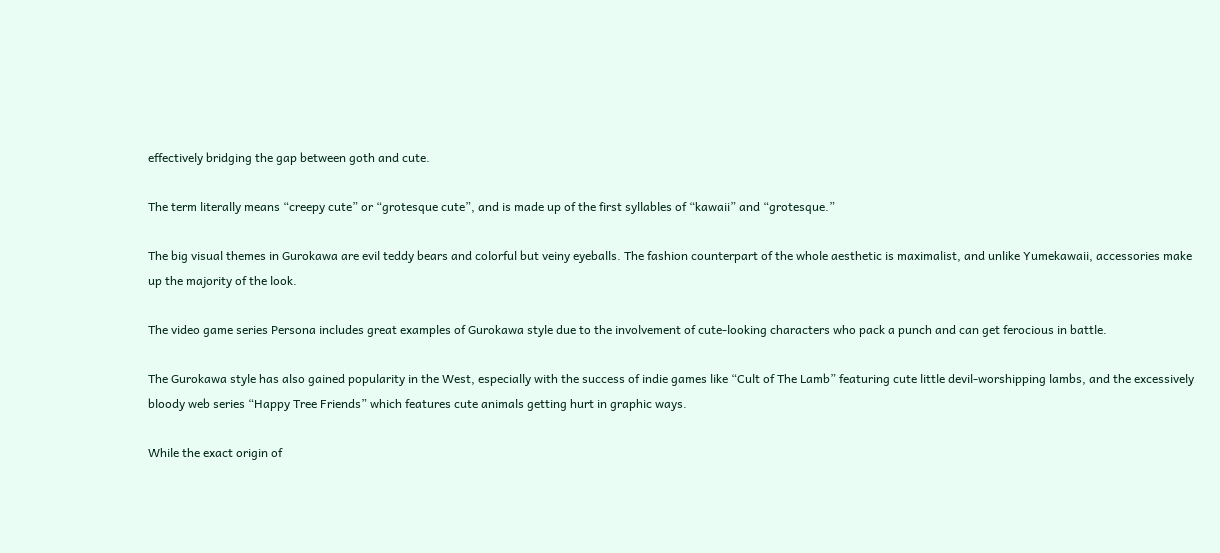effectively bridging the gap between goth and cute.

The term literally means “creepy cute” or “grotesque cute”, and is made up of the first syllables of “kawaii” and “grotesque.”

The big visual themes in Gurokawa are evil teddy bears and colorful but veiny eyeballs. The fashion counterpart of the whole aesthetic is maximalist, and unlike Yumekawaii, accessories make up the majority of the look.

The video game series Persona includes great examples of Gurokawa style due to the involvement of cute-looking characters who pack a punch and can get ferocious in battle.

The Gurokawa style has also gained popularity in the West, especially with the success of indie games like “Cult of The Lamb” featuring cute little devil-worshipping lambs, and the excessively bloody web series “Happy Tree Friends” which features cute animals getting hurt in graphic ways.

While the exact origin of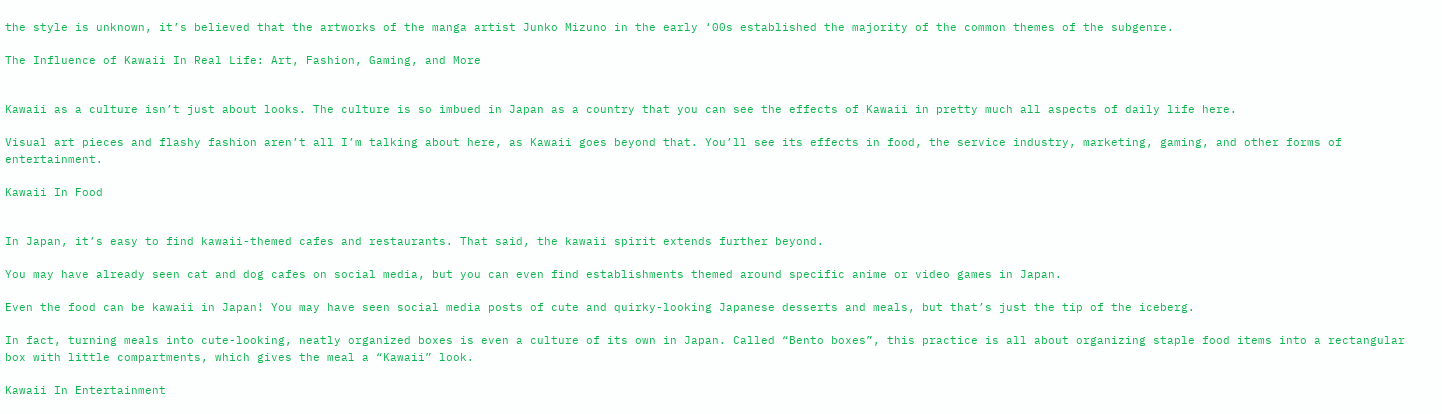the style is unknown, it’s believed that the artworks of the manga artist Junko Mizuno in the early ‘00s established the majority of the common themes of the subgenre.

The Influence of Kawaii In Real Life: Art, Fashion, Gaming, and More


Kawaii as a culture isn’t just about looks. The culture is so imbued in Japan as a country that you can see the effects of Kawaii in pretty much all aspects of daily life here.

Visual art pieces and flashy fashion aren’t all I’m talking about here, as Kawaii goes beyond that. You’ll see its effects in food, the service industry, marketing, gaming, and other forms of entertainment.

Kawaii In Food


In Japan, it’s easy to find kawaii-themed cafes and restaurants. That said, the kawaii spirit extends further beyond.

You may have already seen cat and dog cafes on social media, but you can even find establishments themed around specific anime or video games in Japan.

Even the food can be kawaii in Japan! You may have seen social media posts of cute and quirky-looking Japanese desserts and meals, but that’s just the tip of the iceberg.

In fact, turning meals into cute-looking, neatly organized boxes is even a culture of its own in Japan. Called “Bento boxes”, this practice is all about organizing staple food items into a rectangular box with little compartments, which gives the meal a “Kawaii” look.

Kawaii In Entertainment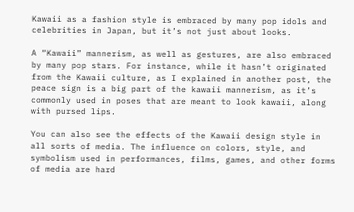Kawaii as a fashion style is embraced by many pop idols and celebrities in Japan, but it’s not just about looks.

A “Kawaii” mannerism, as well as gestures, are also embraced by many pop stars. For instance, while it hasn’t originated from the Kawaii culture, as I explained in another post, the peace sign is a big part of the kawaii mannerism, as it’s commonly used in poses that are meant to look kawaii, along with pursed lips.

You can also see the effects of the Kawaii design style in all sorts of media. The influence on colors, style, and symbolism used in performances, films, games, and other forms of media are hard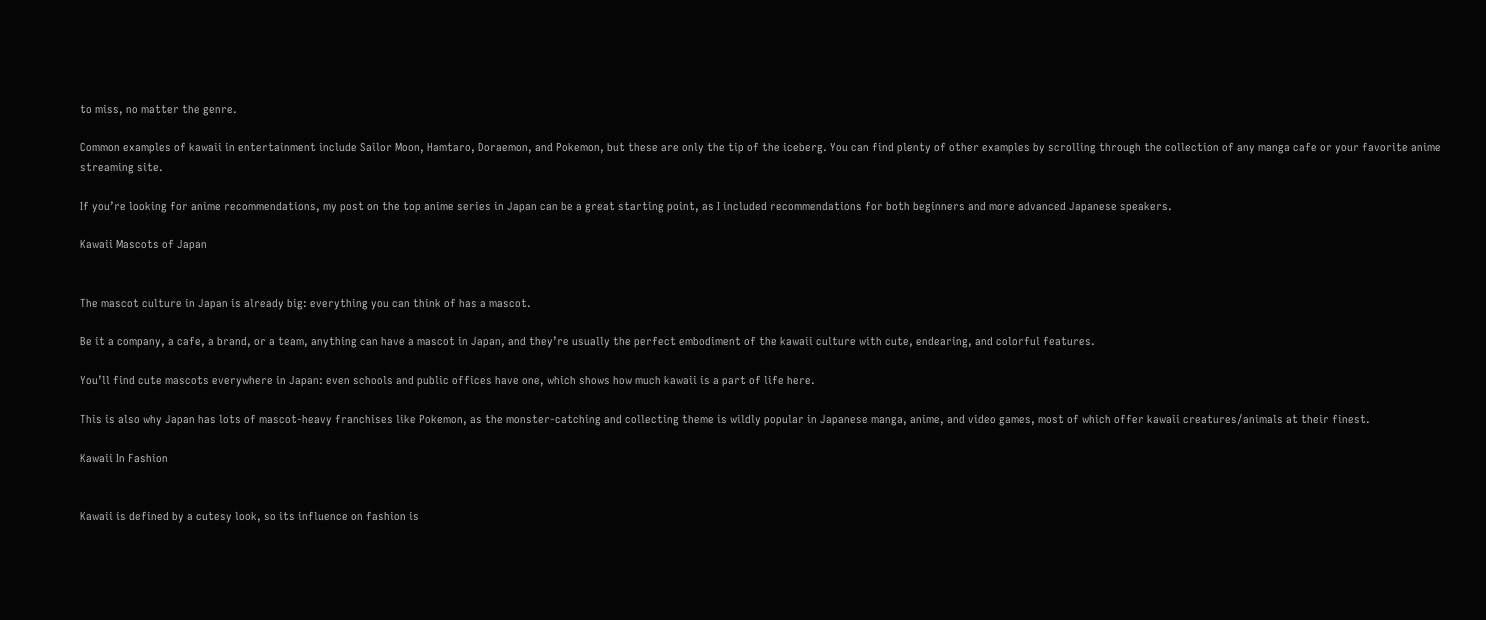to miss, no matter the genre.

Common examples of kawaii in entertainment include Sailor Moon, Hamtaro, Doraemon, and Pokemon, but these are only the tip of the iceberg. You can find plenty of other examples by scrolling through the collection of any manga cafe or your favorite anime streaming site.

If you’re looking for anime recommendations, my post on the top anime series in Japan can be a great starting point, as I included recommendations for both beginners and more advanced Japanese speakers.

Kawaii Mascots of Japan


The mascot culture in Japan is already big: everything you can think of has a mascot.

Be it a company, a cafe, a brand, or a team, anything can have a mascot in Japan, and they’re usually the perfect embodiment of the kawaii culture with cute, endearing, and colorful features.

You’ll find cute mascots everywhere in Japan: even schools and public offices have one, which shows how much kawaii is a part of life here.

This is also why Japan has lots of mascot-heavy franchises like Pokemon, as the monster-catching and collecting theme is wildly popular in Japanese manga, anime, and video games, most of which offer kawaii creatures/animals at their finest.

Kawaii In Fashion


Kawaii is defined by a cutesy look, so its influence on fashion is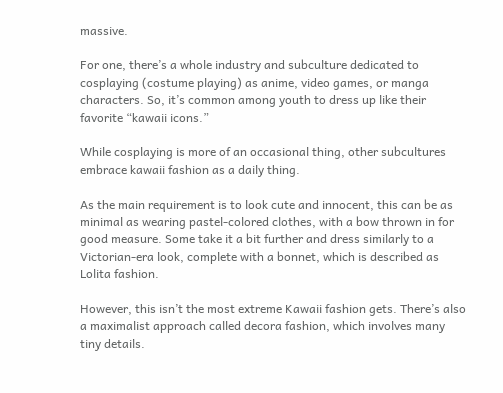massive.

For one, there’s a whole industry and subculture dedicated to cosplaying (costume playing) as anime, video games, or manga characters. So, it’s common among youth to dress up like their favorite “kawaii icons.”

While cosplaying is more of an occasional thing, other subcultures embrace kawaii fashion as a daily thing.

As the main requirement is to look cute and innocent, this can be as minimal as wearing pastel-colored clothes, with a bow thrown in for good measure. Some take it a bit further and dress similarly to a Victorian-era look, complete with a bonnet, which is described as Lolita fashion.

However, this isn’t the most extreme Kawaii fashion gets. There’s also a maximalist approach called decora fashion, which involves many tiny details.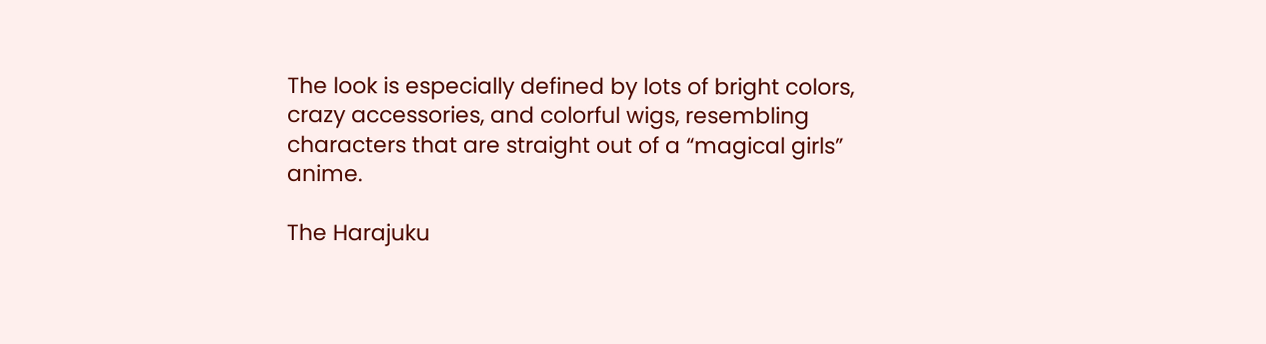The look is especially defined by lots of bright colors, crazy accessories, and colorful wigs, resembling characters that are straight out of a “magical girls” anime.

The Harajuku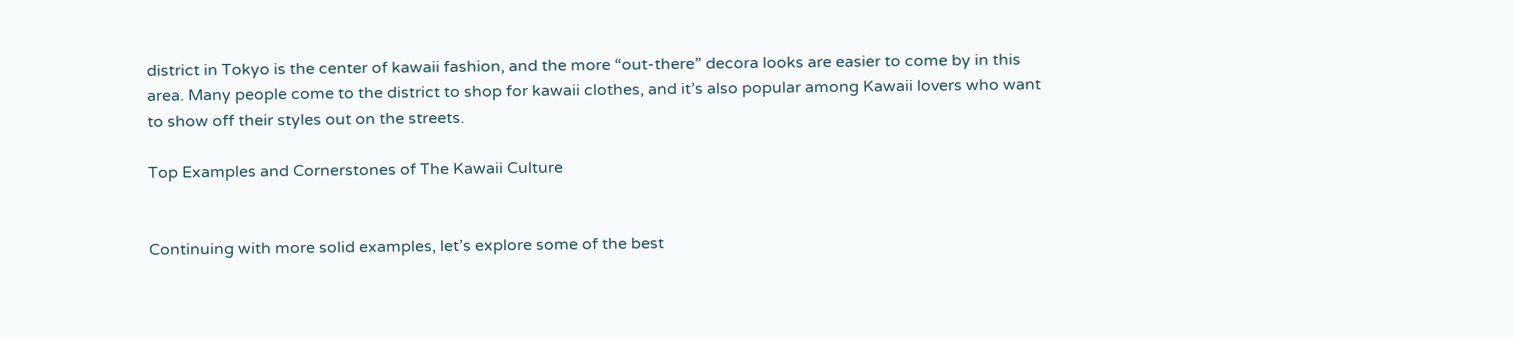district in Tokyo is the center of kawaii fashion, and the more “out-there” decora looks are easier to come by in this area. Many people come to the district to shop for kawaii clothes, and it’s also popular among Kawaii lovers who want to show off their styles out on the streets.

Top Examples and Cornerstones of The Kawaii Culture


Continuing with more solid examples, let’s explore some of the best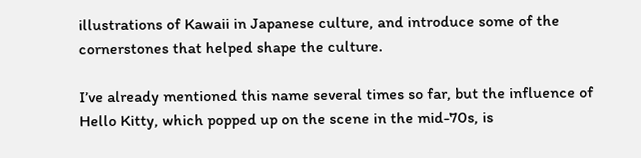illustrations of Kawaii in Japanese culture, and introduce some of the cornerstones that helped shape the culture.

I’ve already mentioned this name several times so far, but the influence of Hello Kitty, which popped up on the scene in the mid-70s, is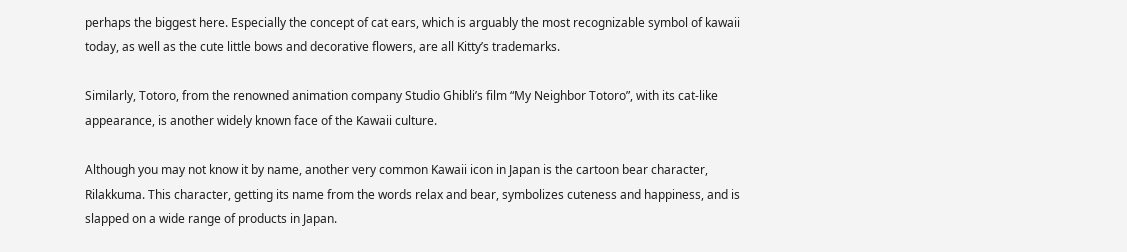perhaps the biggest here. Especially the concept of cat ears, which is arguably the most recognizable symbol of kawaii today, as well as the cute little bows and decorative flowers, are all Kitty’s trademarks.

Similarly, Totoro, from the renowned animation company Studio Ghibli’s film “My Neighbor Totoro”, with its cat-like appearance, is another widely known face of the Kawaii culture.

Although you may not know it by name, another very common Kawaii icon in Japan is the cartoon bear character, Rilakkuma. This character, getting its name from the words relax and bear, symbolizes cuteness and happiness, and is slapped on a wide range of products in Japan.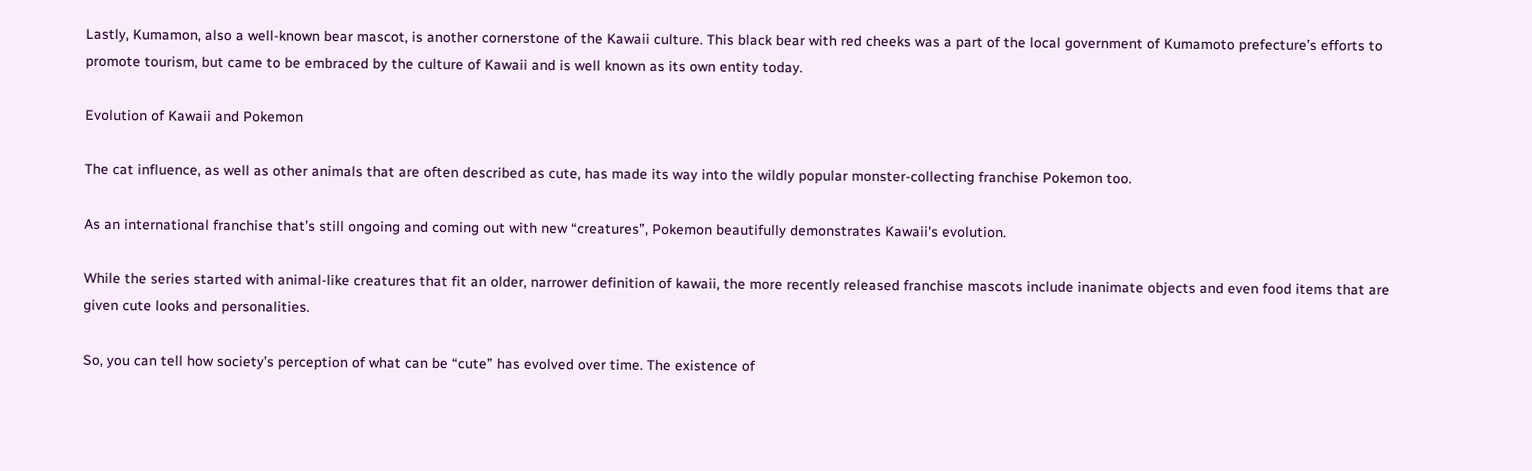Lastly, Kumamon, also a well-known bear mascot, is another cornerstone of the Kawaii culture. This black bear with red cheeks was a part of the local government of Kumamoto prefecture’s efforts to promote tourism, but came to be embraced by the culture of Kawaii and is well known as its own entity today.

Evolution of Kawaii and Pokemon

The cat influence, as well as other animals that are often described as cute, has made its way into the wildly popular monster-collecting franchise Pokemon too.

As an international franchise that’s still ongoing and coming out with new “creatures”, Pokemon beautifully demonstrates Kawaii's evolution.

While the series started with animal-like creatures that fit an older, narrower definition of kawaii, the more recently released franchise mascots include inanimate objects and even food items that are given cute looks and personalities.

So, you can tell how society’s perception of what can be “cute” has evolved over time. The existence of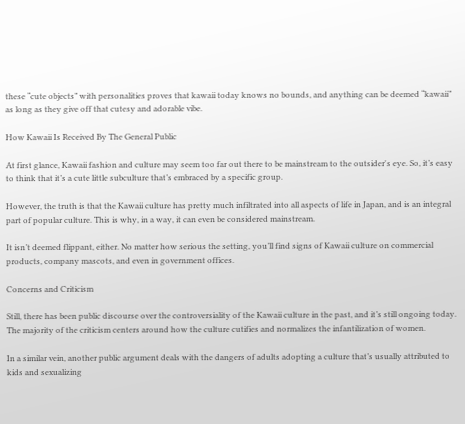these “cute objects” with personalities proves that kawaii today knows no bounds, and anything can be deemed “kawaii” as long as they give off that cutesy and adorable vibe.

How Kawaii Is Received By The General Public

At first glance, Kawaii fashion and culture may seem too far out there to be mainstream to the outsider's eye. So, it’s easy to think that it’s a cute little subculture that’s embraced by a specific group.

However, the truth is that the Kawaii culture has pretty much infiltrated into all aspects of life in Japan, and is an integral part of popular culture. This is why, in a way, it can even be considered mainstream.

It isn’t deemed flippant, either. No matter how serious the setting, you’ll find signs of Kawaii culture on commercial products, company mascots, and even in government offices.

Concerns and Criticism

Still, there has been public discourse over the controversiality of the Kawaii culture in the past, and it’s still ongoing today. The majority of the criticism centers around how the culture cutifies and normalizes the infantilization of women.

In a similar vein, another public argument deals with the dangers of adults adopting a culture that’s usually attributed to kids and sexualizing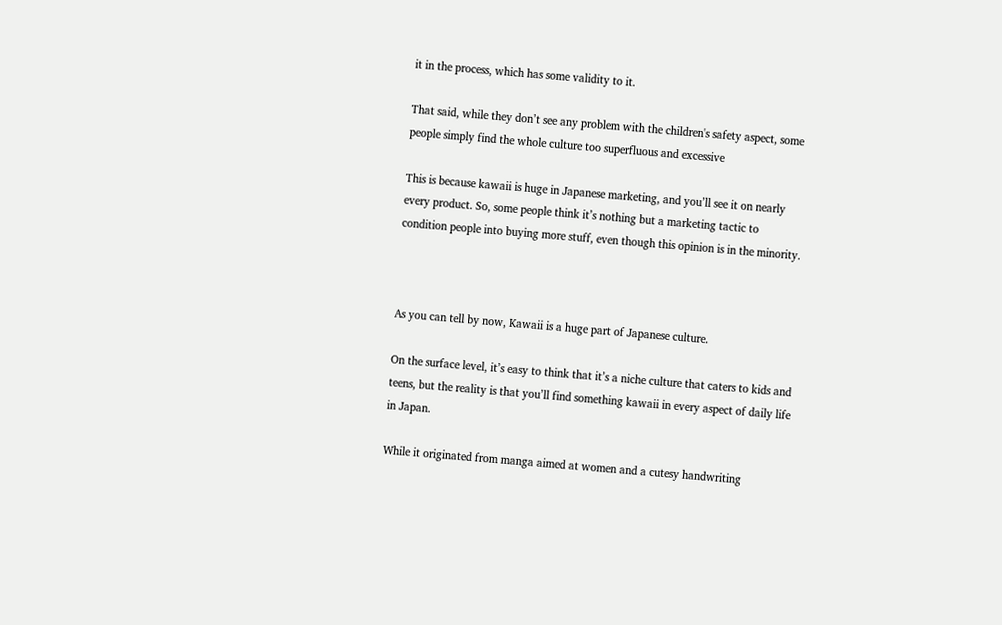it in the process, which has some validity to it.

That said, while they don’t see any problem with the children's safety aspect, some people simply find the whole culture too superfluous and excessive

This is because kawaii is huge in Japanese marketing, and you’ll see it on nearly every product. So, some people think it’s nothing but a marketing tactic to condition people into buying more stuff, even though this opinion is in the minority.



As you can tell by now, Kawaii is a huge part of Japanese culture.

On the surface level, it’s easy to think that it’s a niche culture that caters to kids and teens, but the reality is that you’ll find something kawaii in every aspect of daily life in Japan.

While it originated from manga aimed at women and a cutesy handwriting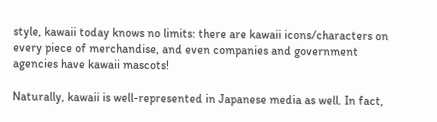style, kawaii today knows no limits: there are kawaii icons/characters on every piece of merchandise, and even companies and government agencies have kawaii mascots!

Naturally, kawaii is well-represented in Japanese media as well. In fact,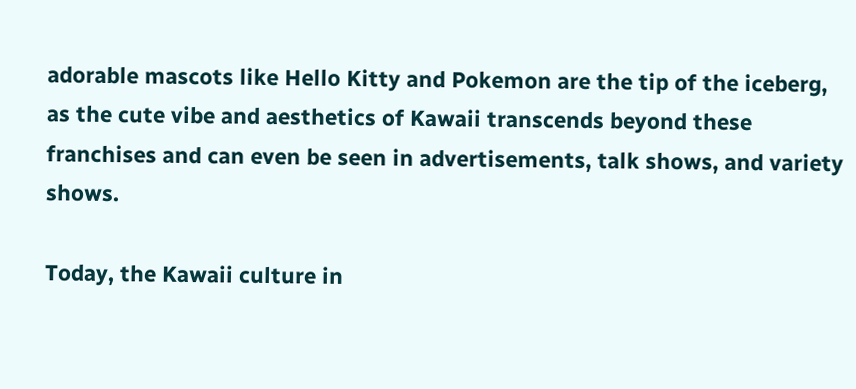adorable mascots like Hello Kitty and Pokemon are the tip of the iceberg, as the cute vibe and aesthetics of Kawaii transcends beyond these franchises and can even be seen in advertisements, talk shows, and variety shows.

Today, the Kawaii culture in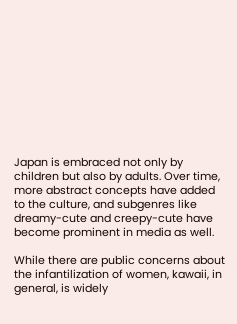Japan is embraced not only by children but also by adults. Over time, more abstract concepts have added to the culture, and subgenres like dreamy-cute and creepy-cute have become prominent in media as well.

While there are public concerns about the infantilization of women, kawaii, in general, is widely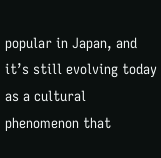popular in Japan, and it’s still evolving today as a cultural phenomenon that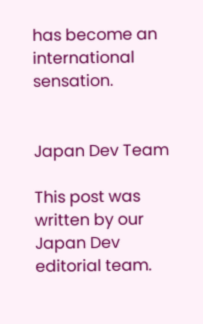has become an international sensation.


Japan Dev Team

This post was written by our Japan Dev editorial team.